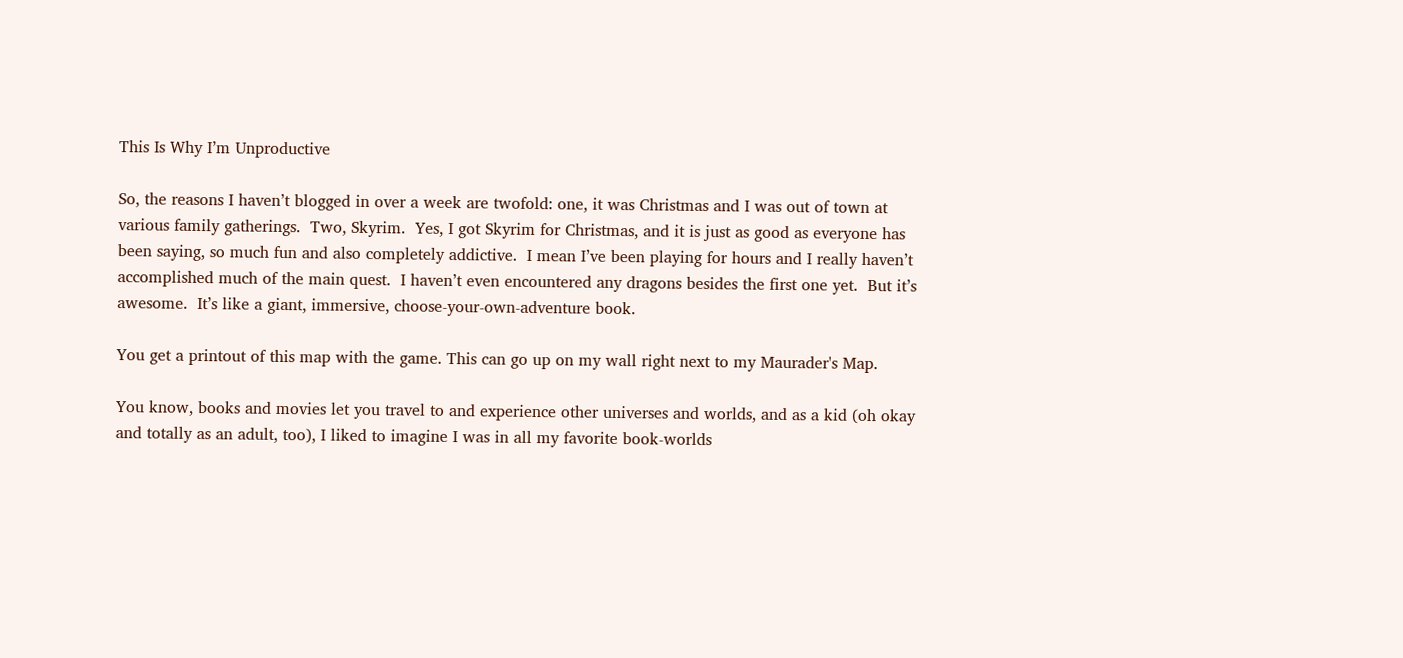This Is Why I’m Unproductive

So, the reasons I haven’t blogged in over a week are twofold: one, it was Christmas and I was out of town at various family gatherings.  Two, Skyrim.  Yes, I got Skyrim for Christmas, and it is just as good as everyone has been saying, so much fun and also completely addictive.  I mean I’ve been playing for hours and I really haven’t accomplished much of the main quest.  I haven’t even encountered any dragons besides the first one yet.  But it’s awesome.  It’s like a giant, immersive, choose-your-own-adventure book.

You get a printout of this map with the game. This can go up on my wall right next to my Maurader's Map.

You know, books and movies let you travel to and experience other universes and worlds, and as a kid (oh okay and totally as an adult, too), I liked to imagine I was in all my favorite book-worlds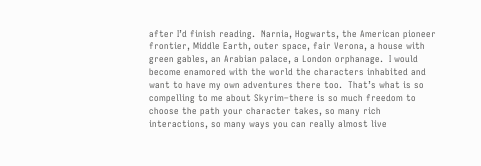after I’d finish reading.  Narnia, Hogwarts, the American pioneer frontier, Middle Earth, outer space, fair Verona, a house with green gables, an Arabian palace, a London orphanage.  I would become enamored with the world the characters inhabited and want to have my own adventures there too.  That’s what is so compelling to me about Skyrim–there is so much freedom to choose the path your character takes, so many rich interactions, so many ways you can really almost live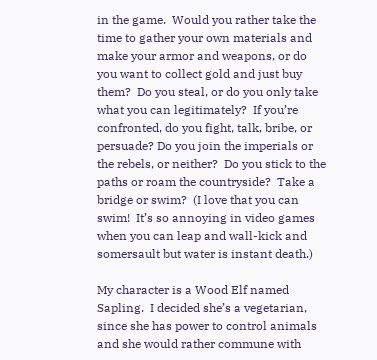in the game.  Would you rather take the time to gather your own materials and make your armor and weapons, or do you want to collect gold and just buy them?  Do you steal, or do you only take what you can legitimately?  If you’re confronted, do you fight, talk, bribe, or persuade? Do you join the imperials or the rebels, or neither?  Do you stick to the paths or roam the countryside?  Take a bridge or swim?  (I love that you can swim!  It’s so annoying in video games when you can leap and wall-kick and somersault but water is instant death.)

My character is a Wood Elf named Sapling.  I decided she’s a vegetarian, since she has power to control animals and she would rather commune with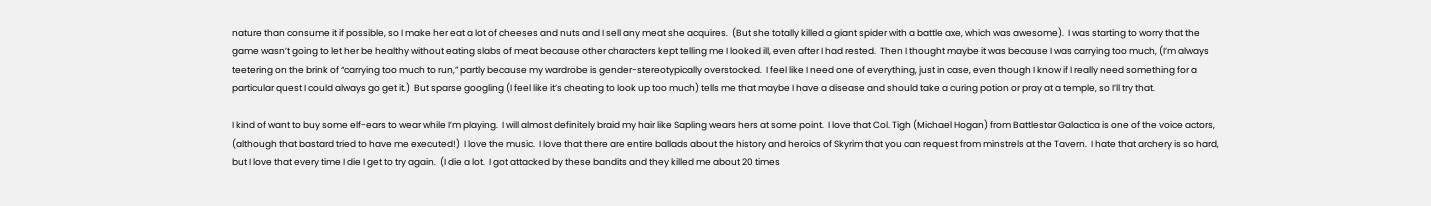nature than consume it if possible, so I make her eat a lot of cheeses and nuts and I sell any meat she acquires.  (But she totally killed a giant spider with a battle axe, which was awesome).  I was starting to worry that the game wasn’t going to let her be healthy without eating slabs of meat because other characters kept telling me I looked ill, even after I had rested.  Then I thought maybe it was because I was carrying too much, (I’m always teetering on the brink of “carrying too much to run,” partly because my wardrobe is gender-stereotypically overstocked.  I feel like I need one of everything, just in case, even though I know if I really need something for a particular quest I could always go get it.)  But sparse googling (I feel like it’s cheating to look up too much) tells me that maybe I have a disease and should take a curing potion or pray at a temple, so I’ll try that.

I kind of want to buy some elf-ears to wear while I’m playing.  I will almost definitely braid my hair like Sapling wears hers at some point.  I love that Col. Tigh (Michael Hogan) from Battlestar Galactica is one of the voice actors, (although that bastard tried to have me executed!)  I love the music.  I love that there are entire ballads about the history and heroics of Skyrim that you can request from minstrels at the Tavern.  I hate that archery is so hard, but I love that every time I die I get to try again.  (I die a lot.  I got attacked by these bandits and they killed me about 20 times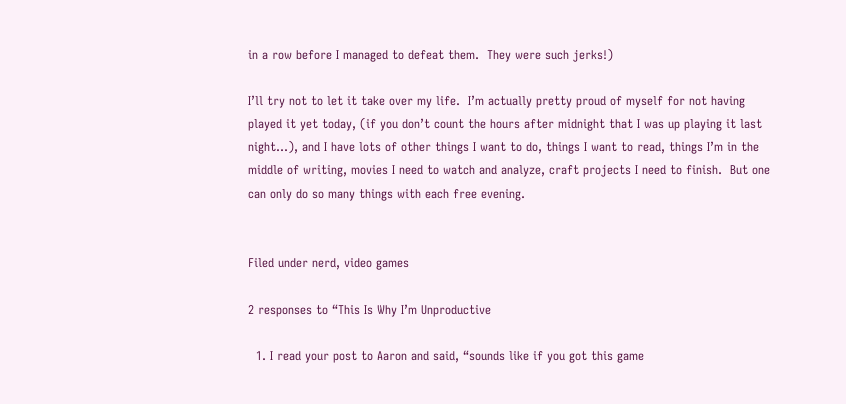in a row before I managed to defeat them.  They were such jerks!)

I’ll try not to let it take over my life.  I’m actually pretty proud of myself for not having played it yet today, (if you don’t count the hours after midnight that I was up playing it last night…), and I have lots of other things I want to do, things I want to read, things I’m in the middle of writing, movies I need to watch and analyze, craft projects I need to finish.  But one can only do so many things with each free evening.


Filed under nerd, video games

2 responses to “This Is Why I’m Unproductive

  1. I read your post to Aaron and said, “sounds like if you got this game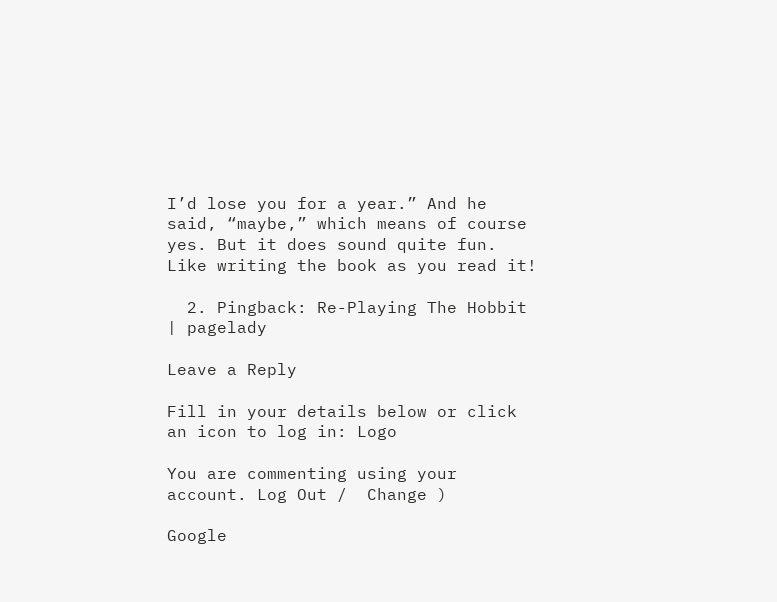I’d lose you for a year.” And he said, “maybe,” which means of course yes. But it does sound quite fun. Like writing the book as you read it!

  2. Pingback: Re-Playing The Hobbit | pagelady

Leave a Reply

Fill in your details below or click an icon to log in: Logo

You are commenting using your account. Log Out /  Change )

Google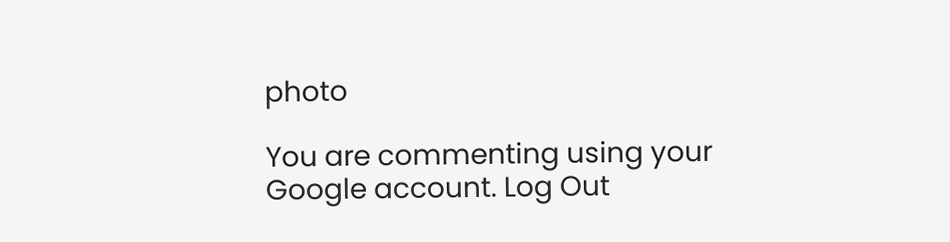photo

You are commenting using your Google account. Log Out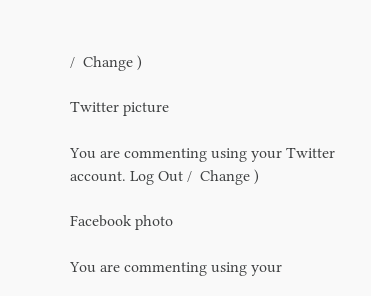/  Change )

Twitter picture

You are commenting using your Twitter account. Log Out /  Change )

Facebook photo

You are commenting using your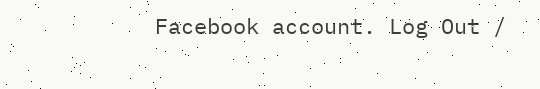Facebook account. Log Out /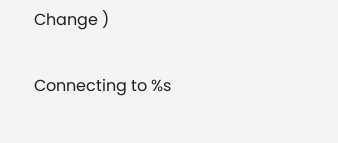Change )

Connecting to %s